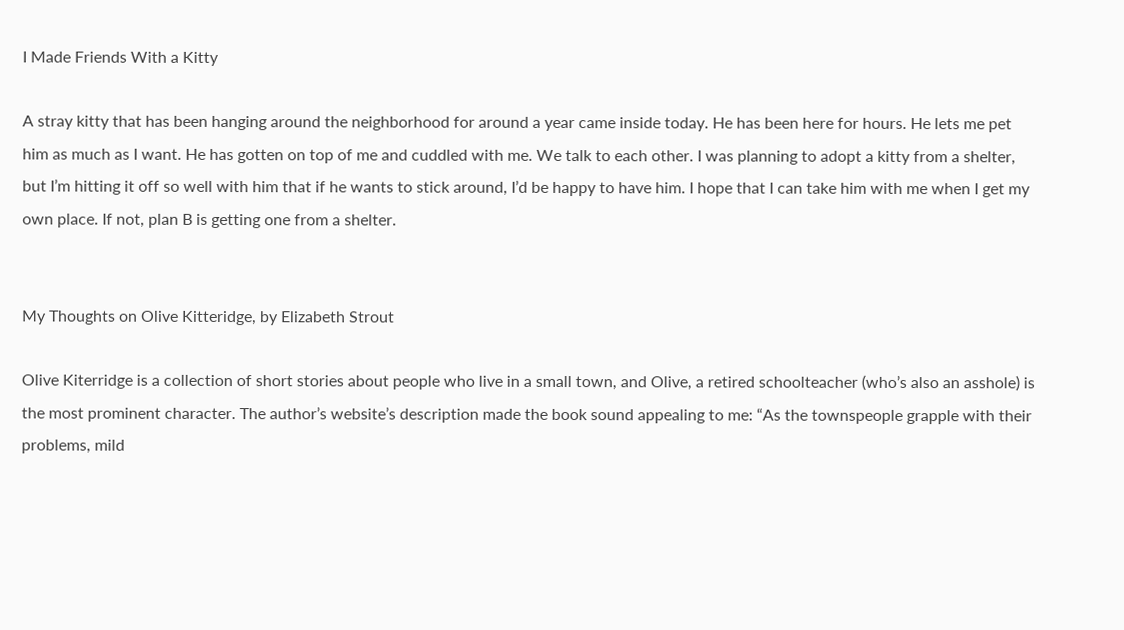I Made Friends With a Kitty

A stray kitty that has been hanging around the neighborhood for around a year came inside today. He has been here for hours. He lets me pet him as much as I want. He has gotten on top of me and cuddled with me. We talk to each other. I was planning to adopt a kitty from a shelter, but I’m hitting it off so well with him that if he wants to stick around, I’d be happy to have him. I hope that I can take him with me when I get my own place. If not, plan B is getting one from a shelter.


My Thoughts on Olive Kitteridge, by Elizabeth Strout

Olive Kiterridge is a collection of short stories about people who live in a small town, and Olive, a retired schoolteacher (who’s also an asshole) is the most prominent character. The author’s website’s description made the book sound appealing to me: “As the townspeople grapple with their problems, mild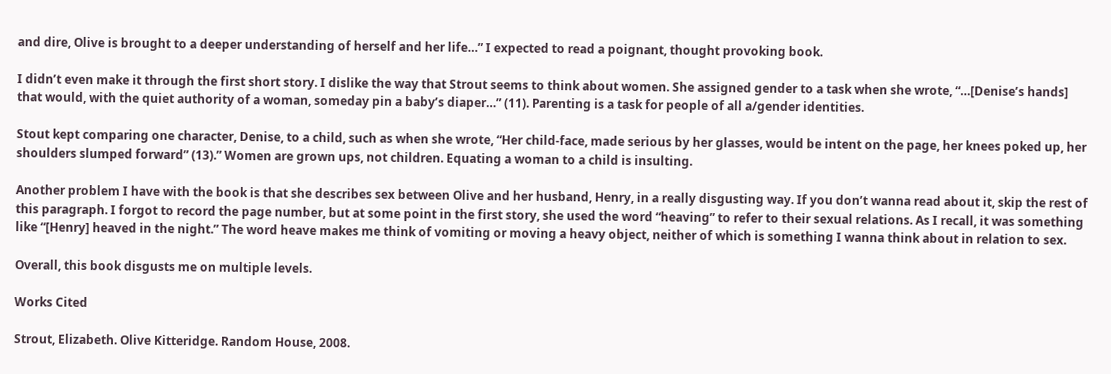and dire, Olive is brought to a deeper understanding of herself and her life…” I expected to read a poignant, thought provoking book.

I didn’t even make it through the first short story. I dislike the way that Strout seems to think about women. She assigned gender to a task when she wrote, “…[Denise’s hands] that would, with the quiet authority of a woman, someday pin a baby’s diaper…” (11). Parenting is a task for people of all a/gender identities.

Stout kept comparing one character, Denise, to a child, such as when she wrote, “Her child-face, made serious by her glasses, would be intent on the page, her knees poked up, her shoulders slumped forward” (13).” Women are grown ups, not children. Equating a woman to a child is insulting.

Another problem I have with the book is that she describes sex between Olive and her husband, Henry, in a really disgusting way. If you don’t wanna read about it, skip the rest of this paragraph. I forgot to record the page number, but at some point in the first story, she used the word “heaving” to refer to their sexual relations. As I recall, it was something like “[Henry] heaved in the night.” The word heave makes me think of vomiting or moving a heavy object, neither of which is something I wanna think about in relation to sex.

Overall, this book disgusts me on multiple levels.

Works Cited

Strout, Elizabeth. Olive Kitteridge. Random House, 2008.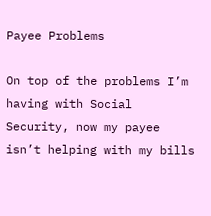Payee Problems

On top of the problems I’m having with Social Security, now my payee isn’t helping with my bills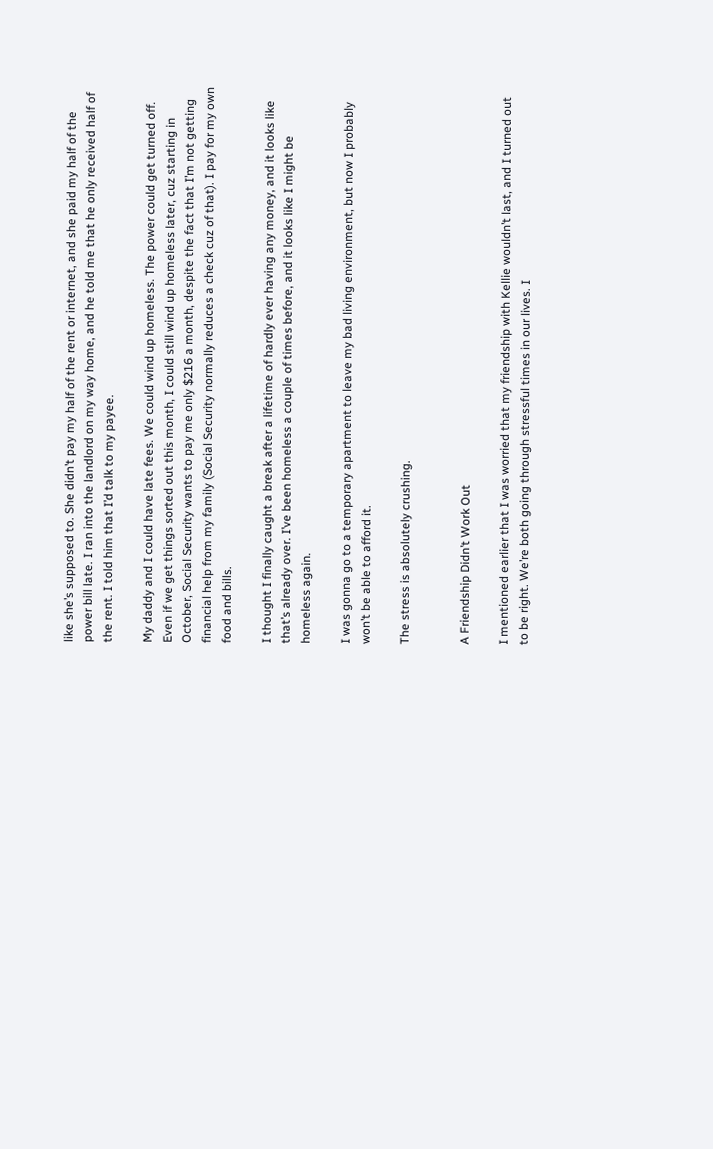like she’s supposed to. She didn’t pay my half of the rent or internet, and she paid my half of the power bill late. I ran into the landlord on my way home, and he told me that he only received half of the rent. I told him that I’d talk to my payee.

My daddy and I could have late fees. We could wind up homeless. The power could get turned off. Even if we get things sorted out this month, I could still wind up homeless later, cuz starting in October, Social Security wants to pay me only $216 a month, despite the fact that I’m not getting financial help from my family (Social Security normally reduces a check cuz of that). I pay for my own food and bills.

I thought I finally caught a break after a lifetime of hardly ever having any money, and it looks like that’s already over. I’ve been homeless a couple of times before, and it looks like I might be homeless again.

I was gonna go to a temporary apartment to leave my bad living environment, but now I probably won’t be able to afford it.

The stress is absolutely crushing.


A Friendship Didn’t Work Out

I mentioned earlier that I was worried that my friendship with Kellie wouldn’t last, and I turned out to be right. We’re both going through stressful times in our lives. I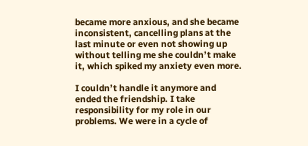became more anxious, and she became inconsistent, cancelling plans at the last minute or even not showing up without telling me she couldn’t make it, which spiked my anxiety even more.

I couldn’t handle it anymore and ended the friendship. I take responsibility for my role in our problems. We were in a cycle of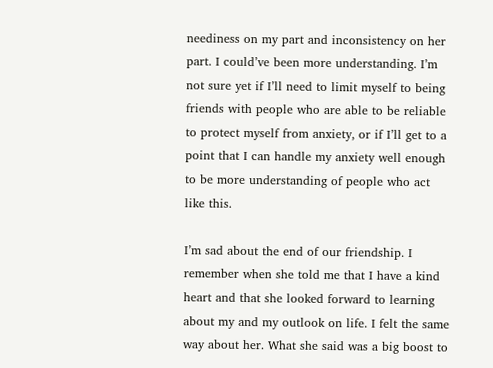neediness on my part and inconsistency on her part. I could’ve been more understanding. I’m not sure yet if I’ll need to limit myself to being friends with people who are able to be reliable to protect myself from anxiety, or if I’ll get to a point that I can handle my anxiety well enough to be more understanding of people who act like this.

I’m sad about the end of our friendship. I remember when she told me that I have a kind heart and that she looked forward to learning about my and my outlook on life. I felt the same way about her. What she said was a big boost to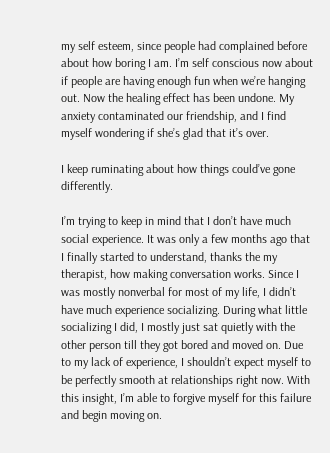my self esteem, since people had complained before about how boring I am. I’m self conscious now about if people are having enough fun when we’re hanging out. Now the healing effect has been undone. My anxiety contaminated our friendship, and I find myself wondering if she’s glad that it’s over.

I keep ruminating about how things could’ve gone differently.

I’m trying to keep in mind that I don’t have much social experience. It was only a few months ago that I finally started to understand, thanks the my therapist, how making conversation works. Since I was mostly nonverbal for most of my life, I didn’t have much experience socializing. During what little socializing I did, I mostly just sat quietly with the other person till they got bored and moved on. Due to my lack of experience, I shouldn’t expect myself to be perfectly smooth at relationships right now. With this insight, I’m able to forgive myself for this failure and begin moving on.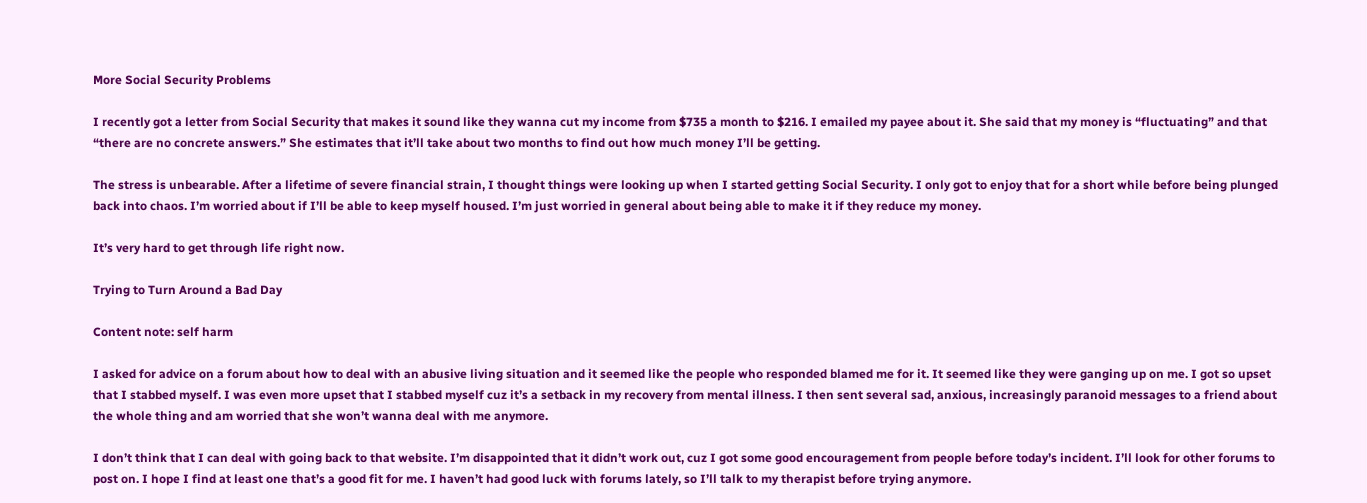More Social Security Problems

I recently got a letter from Social Security that makes it sound like they wanna cut my income from $735 a month to $216. I emailed my payee about it. She said that my money is “fluctuating” and that “there are no concrete answers.” She estimates that it’ll take about two months to find out how much money I’ll be getting.

The stress is unbearable. After a lifetime of severe financial strain, I thought things were looking up when I started getting Social Security. I only got to enjoy that for a short while before being plunged back into chaos. I’m worried about if I’ll be able to keep myself housed. I’m just worried in general about being able to make it if they reduce my money.

It’s very hard to get through life right now.

Trying to Turn Around a Bad Day

Content note: self harm

I asked for advice on a forum about how to deal with an abusive living situation and it seemed like the people who responded blamed me for it. It seemed like they were ganging up on me. I got so upset that I stabbed myself. I was even more upset that I stabbed myself cuz it’s a setback in my recovery from mental illness. I then sent several sad, anxious, increasingly paranoid messages to a friend about the whole thing and am worried that she won’t wanna deal with me anymore.

I don’t think that I can deal with going back to that website. I’m disappointed that it didn’t work out, cuz I got some good encouragement from people before today’s incident. I’ll look for other forums to post on. I hope I find at least one that’s a good fit for me. I haven’t had good luck with forums lately, so I’ll talk to my therapist before trying anymore.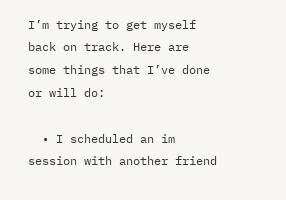I’m trying to get myself back on track. Here are some things that I’ve done or will do:

  • I scheduled an im session with another friend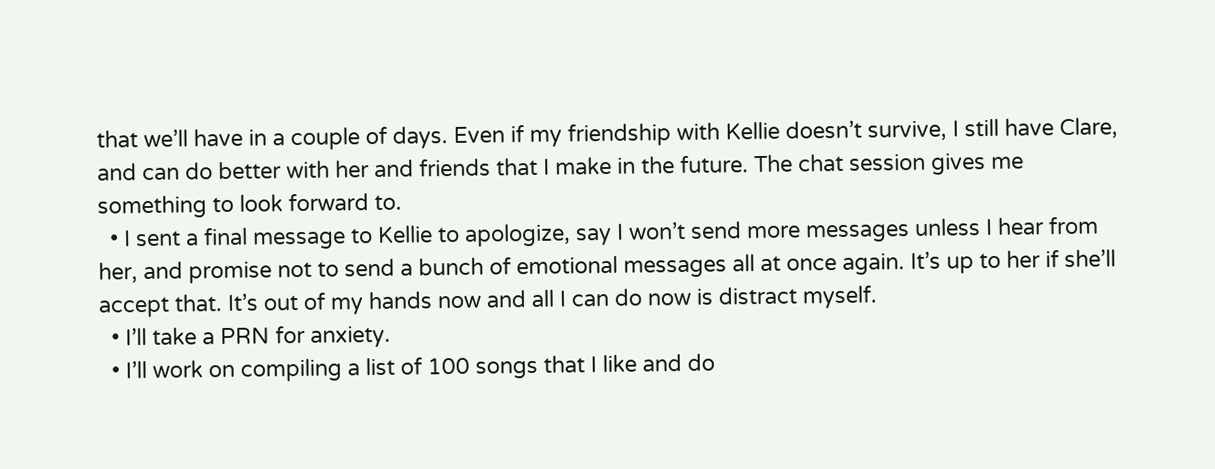that we’ll have in a couple of days. Even if my friendship with Kellie doesn’t survive, I still have Clare, and can do better with her and friends that I make in the future. The chat session gives me something to look forward to.
  • I sent a final message to Kellie to apologize, say I won’t send more messages unless I hear from her, and promise not to send a bunch of emotional messages all at once again. It’s up to her if she’ll accept that. It’s out of my hands now and all I can do now is distract myself.
  • I’ll take a PRN for anxiety.
  • I’ll work on compiling a list of 100 songs that I like and do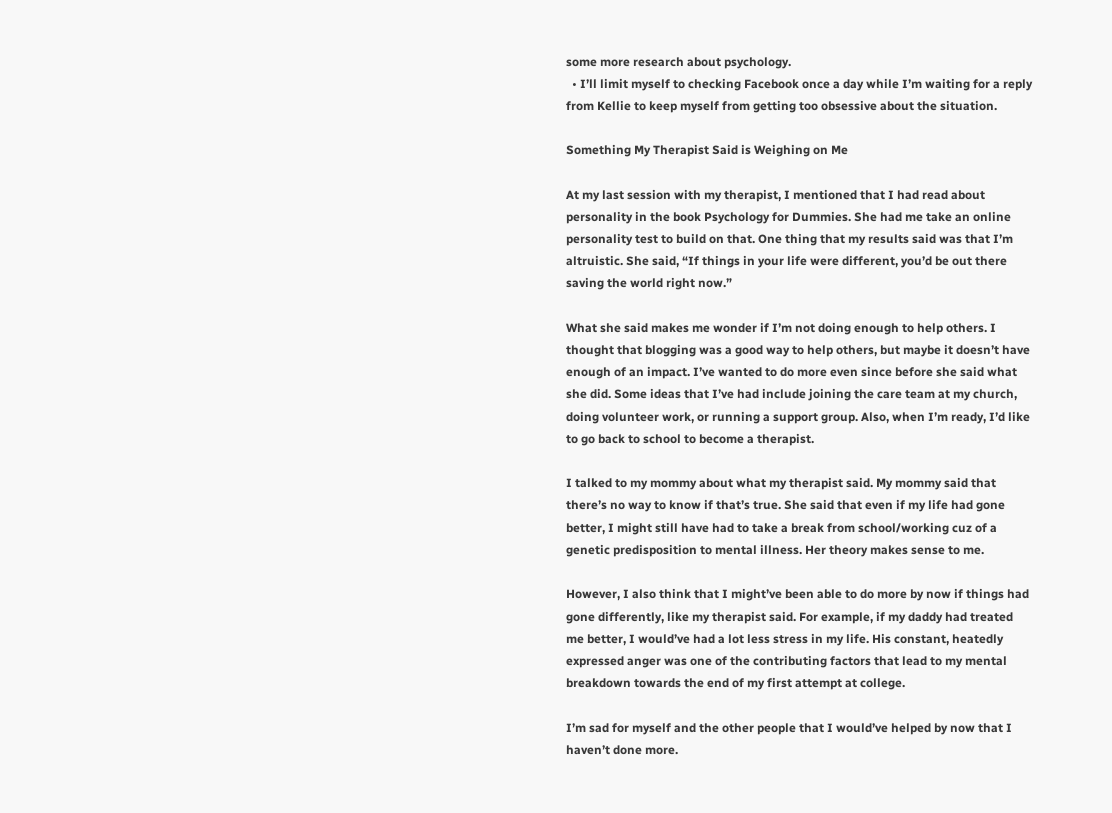some more research about psychology.
  • I’ll limit myself to checking Facebook once a day while I’m waiting for a reply from Kellie to keep myself from getting too obsessive about the situation.

Something My Therapist Said is Weighing on Me

At my last session with my therapist, I mentioned that I had read about personality in the book Psychology for Dummies. She had me take an online personality test to build on that. One thing that my results said was that I’m altruistic. She said, “If things in your life were different, you’d be out there saving the world right now.”

What she said makes me wonder if I’m not doing enough to help others. I thought that blogging was a good way to help others, but maybe it doesn’t have enough of an impact. I’ve wanted to do more even since before she said what she did. Some ideas that I’ve had include joining the care team at my church, doing volunteer work, or running a support group. Also, when I’m ready, I’d like to go back to school to become a therapist.

I talked to my mommy about what my therapist said. My mommy said that there’s no way to know if that’s true. She said that even if my life had gone better, I might still have had to take a break from school/working cuz of a genetic predisposition to mental illness. Her theory makes sense to me.

However, I also think that I might’ve been able to do more by now if things had gone differently, like my therapist said. For example, if my daddy had treated me better, I would’ve had a lot less stress in my life. His constant, heatedly expressed anger was one of the contributing factors that lead to my mental breakdown towards the end of my first attempt at college.

I’m sad for myself and the other people that I would’ve helped by now that I haven’t done more.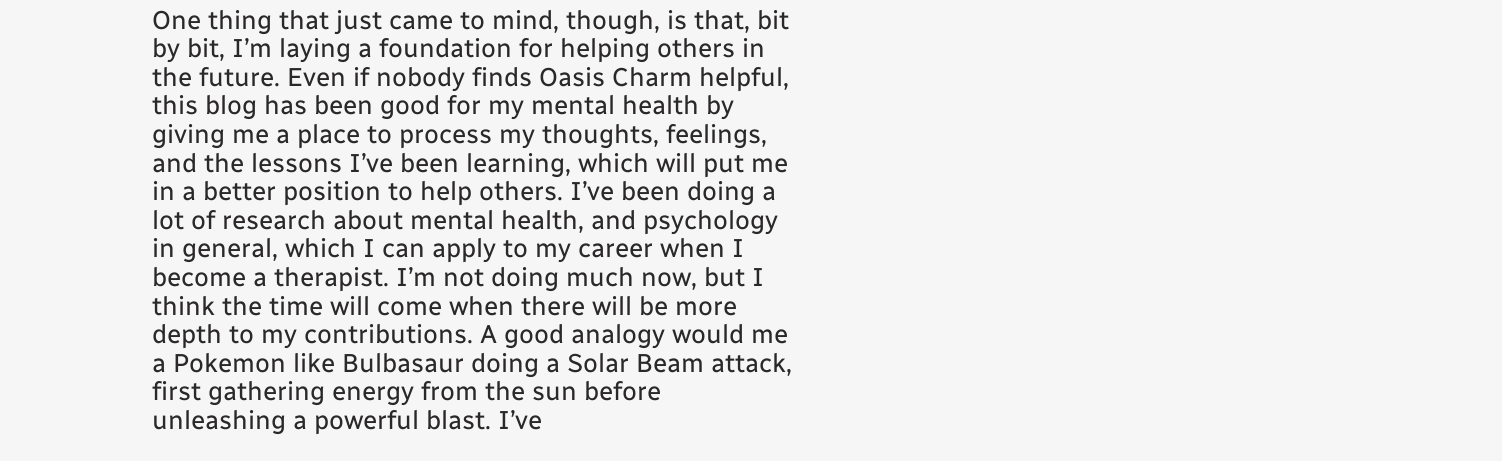One thing that just came to mind, though, is that, bit by bit, I’m laying a foundation for helping others in the future. Even if nobody finds Oasis Charm helpful, this blog has been good for my mental health by giving me a place to process my thoughts, feelings, and the lessons I’ve been learning, which will put me in a better position to help others. I’ve been doing a lot of research about mental health, and psychology in general, which I can apply to my career when I become a therapist. I’m not doing much now, but I think the time will come when there will be more depth to my contributions. A good analogy would me a Pokemon like Bulbasaur doing a Solar Beam attack, first gathering energy from the sun before unleashing a powerful blast. I’ve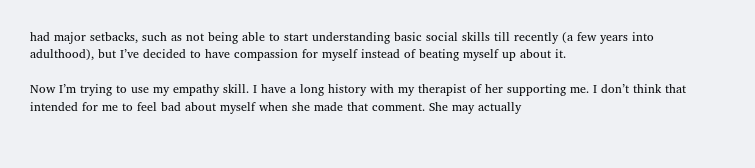had major setbacks, such as not being able to start understanding basic social skills till recently (a few years into adulthood), but I’ve decided to have compassion for myself instead of beating myself up about it.

Now I’m trying to use my empathy skill. I have a long history with my therapist of her supporting me. I don’t think that intended for me to feel bad about myself when she made that comment. She may actually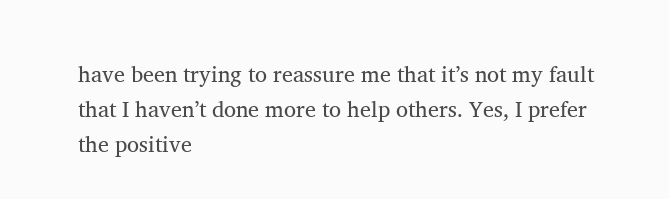have been trying to reassure me that it’s not my fault that I haven’t done more to help others. Yes, I prefer the positive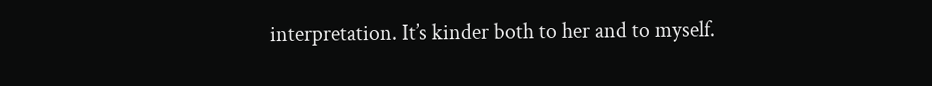interpretation. It’s kinder both to her and to myself.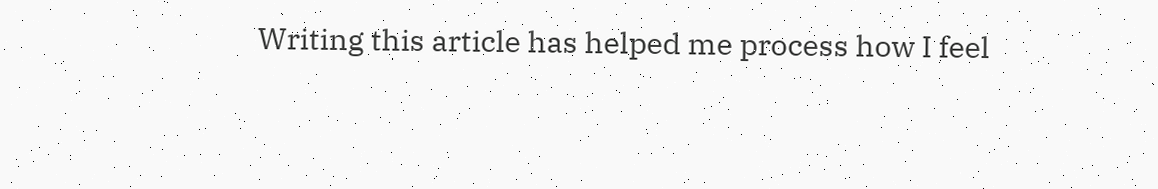Writing this article has helped me process how I feel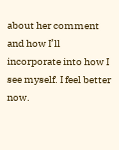about her comment and how I’ll incorporate into how I see myself. I feel better now.